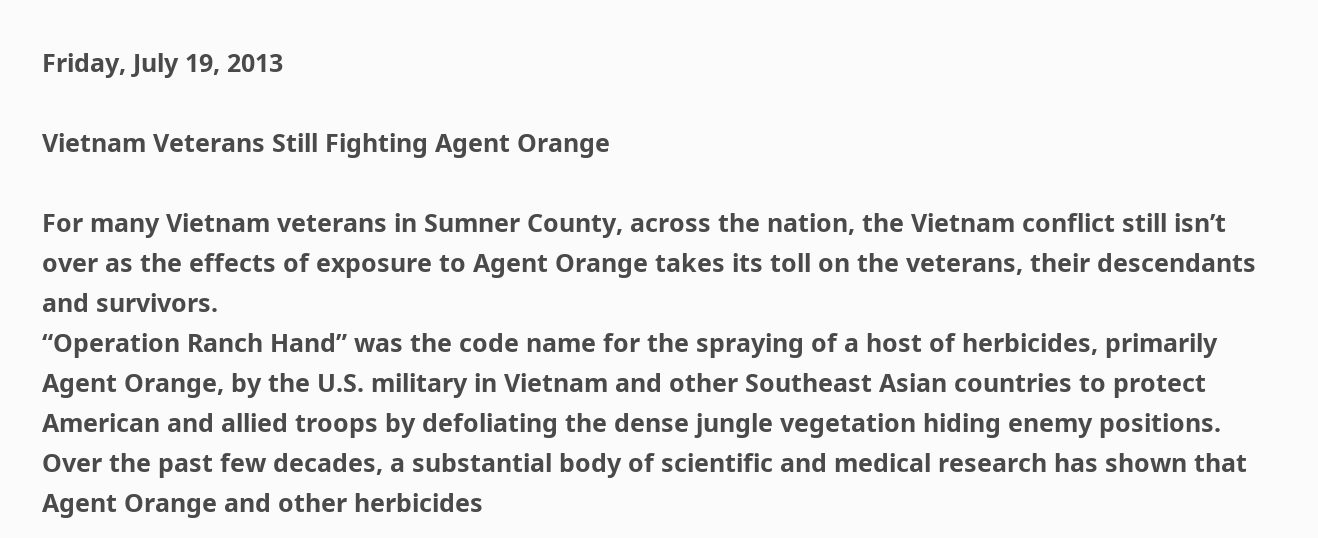Friday, July 19, 2013

Vietnam Veterans Still Fighting Agent Orange

For many Vietnam veterans in Sumner County, across the nation, the Vietnam conflict still isn’t over as the effects of exposure to Agent Orange takes its toll on the veterans, their descendants and survivors.
“Operation Ranch Hand” was the code name for the spraying of a host of herbicides, primarily Agent Orange, by the U.S. military in Vietnam and other Southeast Asian countries to protect American and allied troops by defoliating the dense jungle vegetation hiding enemy positions.
Over the past few decades, a substantial body of scientific and medical research has shown that Agent Orange and other herbicides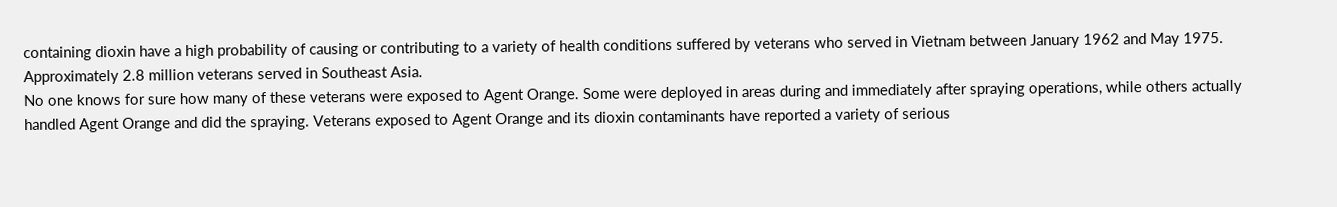containing dioxin have a high probability of causing or contributing to a variety of health conditions suffered by veterans who served in Vietnam between January 1962 and May 1975. Approximately 2.8 million veterans served in Southeast Asia.
No one knows for sure how many of these veterans were exposed to Agent Orange. Some were deployed in areas during and immediately after spraying operations, while others actually handled Agent Orange and did the spraying. Veterans exposed to Agent Orange and its dioxin contaminants have reported a variety of serious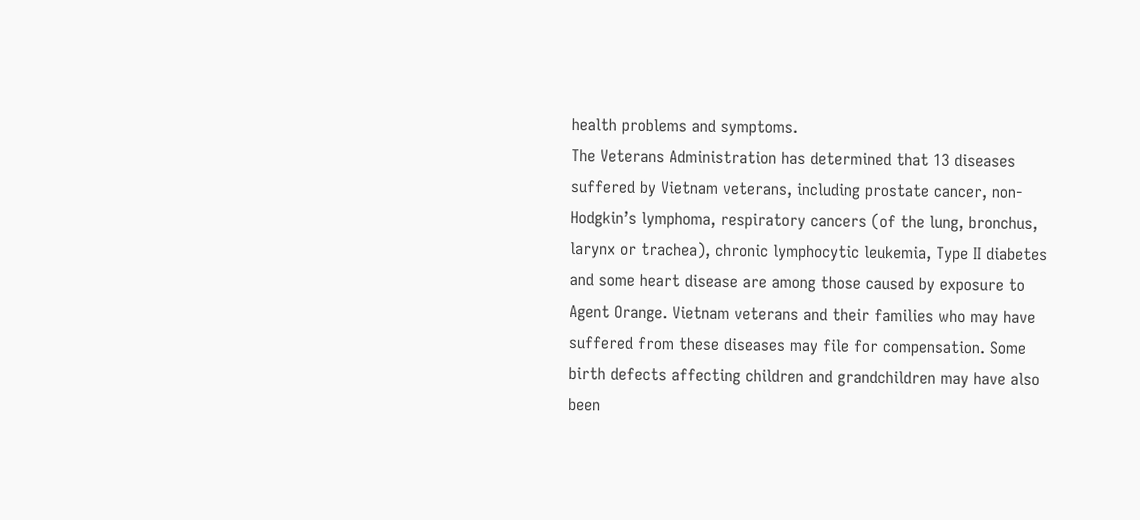health problems and symptoms.
The Veterans Administration has determined that 13 diseases suffered by Vietnam veterans, including prostate cancer, non-Hodgkin’s lymphoma, respiratory cancers (of the lung, bronchus, larynx or trachea), chronic lymphocytic leukemia, Type II diabetes and some heart disease are among those caused by exposure to Agent Orange. Vietnam veterans and their families who may have suffered from these diseases may file for compensation. Some birth defects affecting children and grandchildren may have also been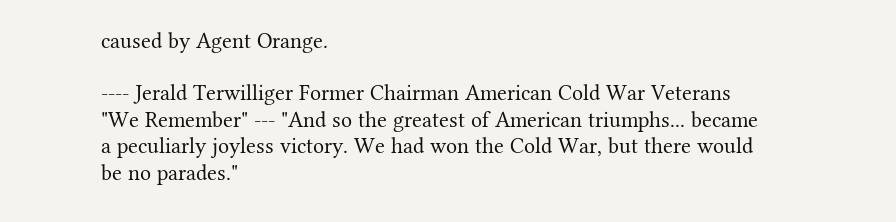caused by Agent Orange.

---- Jerald Terwilliger Former Chairman American Cold War Veterans "We Remember" --- "And so the greatest of American triumphs... became a peculiarly joyless victory. We had won the Cold War, but there would be no parades."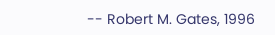-- Robert M. Gates, 1996